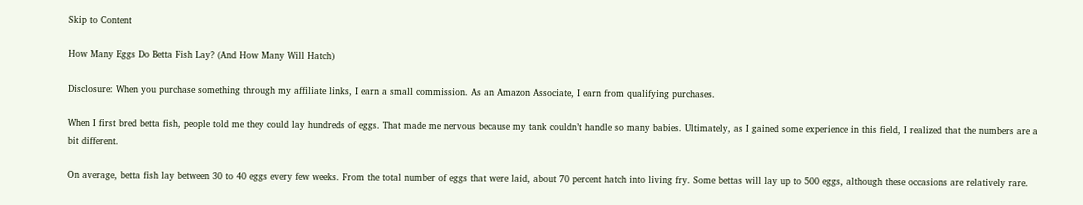Skip to Content

How Many Eggs Do Betta Fish Lay? (And How Many Will Hatch)

Disclosure: When you purchase something through my affiliate links, I earn a small commission. As an Amazon Associate, I earn from qualifying purchases.

When I first bred betta fish, people told me they could lay hundreds of eggs. That made me nervous because my tank couldn’t handle so many babies. Ultimately, as I gained some experience in this field, I realized that the numbers are a bit different.

On average, betta fish lay between 30 to 40 eggs every few weeks. From the total number of eggs that were laid, about 70 percent hatch into living fry. Some bettas will lay up to 500 eggs, although these occasions are relatively rare.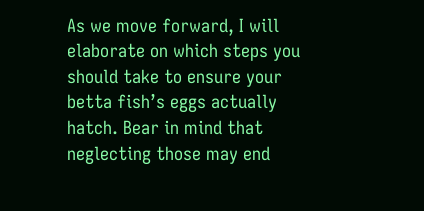As we move forward, I will elaborate on which steps you should take to ensure your betta fish’s eggs actually hatch. Bear in mind that neglecting those may end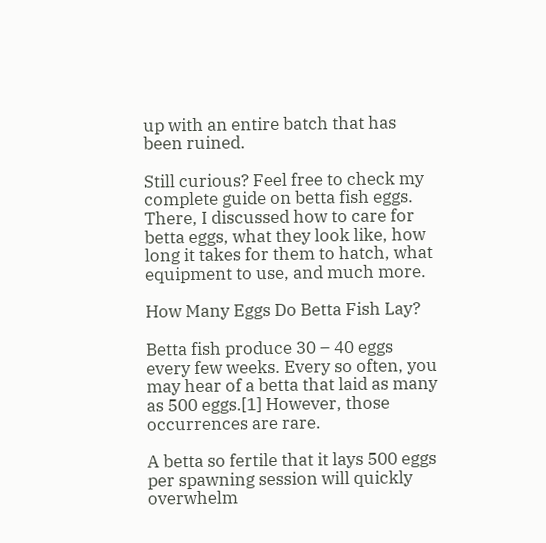up with an entire batch that has been ruined.

Still curious? Feel free to check my complete guide on betta fish eggs. There, I discussed how to care for betta eggs, what they look like, how long it takes for them to hatch, what equipment to use, and much more.

How Many Eggs Do Betta Fish Lay?

Betta fish produce 30 – 40 eggs every few weeks. Every so often, you may hear of a betta that laid as many as 500 eggs.[1] However, those occurrences are rare.

A betta so fertile that it lays 500 eggs per spawning session will quickly overwhelm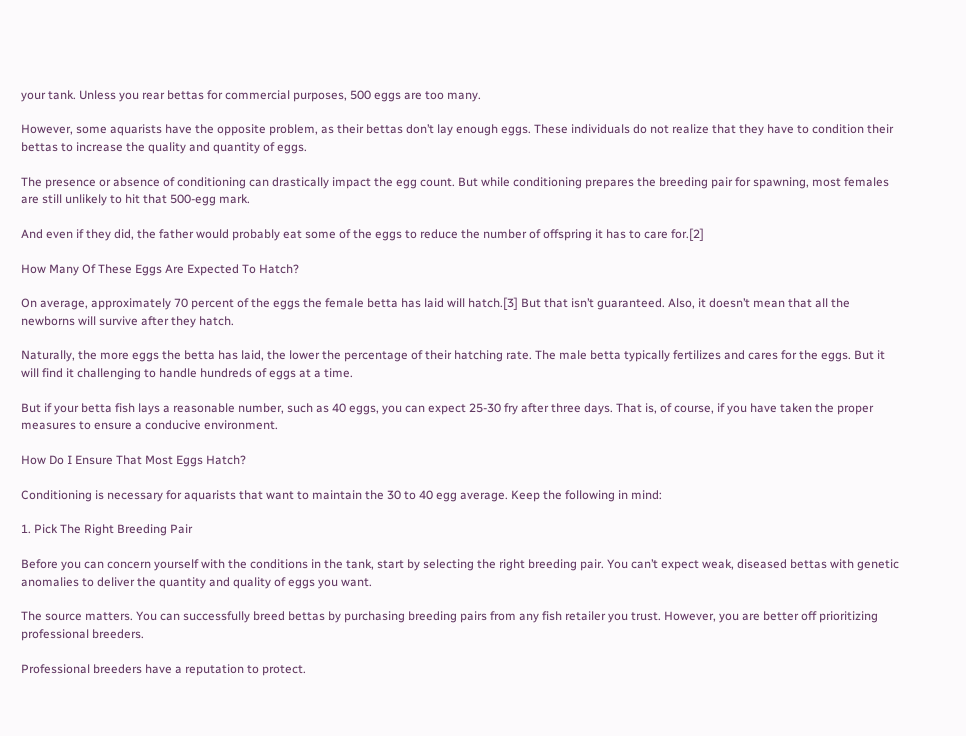your tank. Unless you rear bettas for commercial purposes, 500 eggs are too many.

However, some aquarists have the opposite problem, as their bettas don’t lay enough eggs. These individuals do not realize that they have to condition their bettas to increase the quality and quantity of eggs.

The presence or absence of conditioning can drastically impact the egg count. But while conditioning prepares the breeding pair for spawning, most females are still unlikely to hit that 500-egg mark.

And even if they did, the father would probably eat some of the eggs to reduce the number of offspring it has to care for.[2]

How Many Of These Eggs Are Expected To Hatch?

On average, approximately 70 percent of the eggs the female betta has laid will hatch.[3] But that isn’t guaranteed. Also, it doesn’t mean that all the newborns will survive after they hatch.

Naturally, the more eggs the betta has laid, the lower the percentage of their hatching rate. The male betta typically fertilizes and cares for the eggs. But it will find it challenging to handle hundreds of eggs at a time.

But if your betta fish lays a reasonable number, such as 40 eggs, you can expect 25-30 fry after three days. That is, of course, if you have taken the proper measures to ensure a conducive environment.

How Do I Ensure That Most Eggs Hatch?

Conditioning is necessary for aquarists that want to maintain the 30 to 40 egg average. Keep the following in mind:

1. Pick The Right Breeding Pair

Before you can concern yourself with the conditions in the tank, start by selecting the right breeding pair. You can’t expect weak, diseased bettas with genetic anomalies to deliver the quantity and quality of eggs you want.

The source matters. You can successfully breed bettas by purchasing breeding pairs from any fish retailer you trust. However, you are better off prioritizing professional breeders.

Professional breeders have a reputation to protect.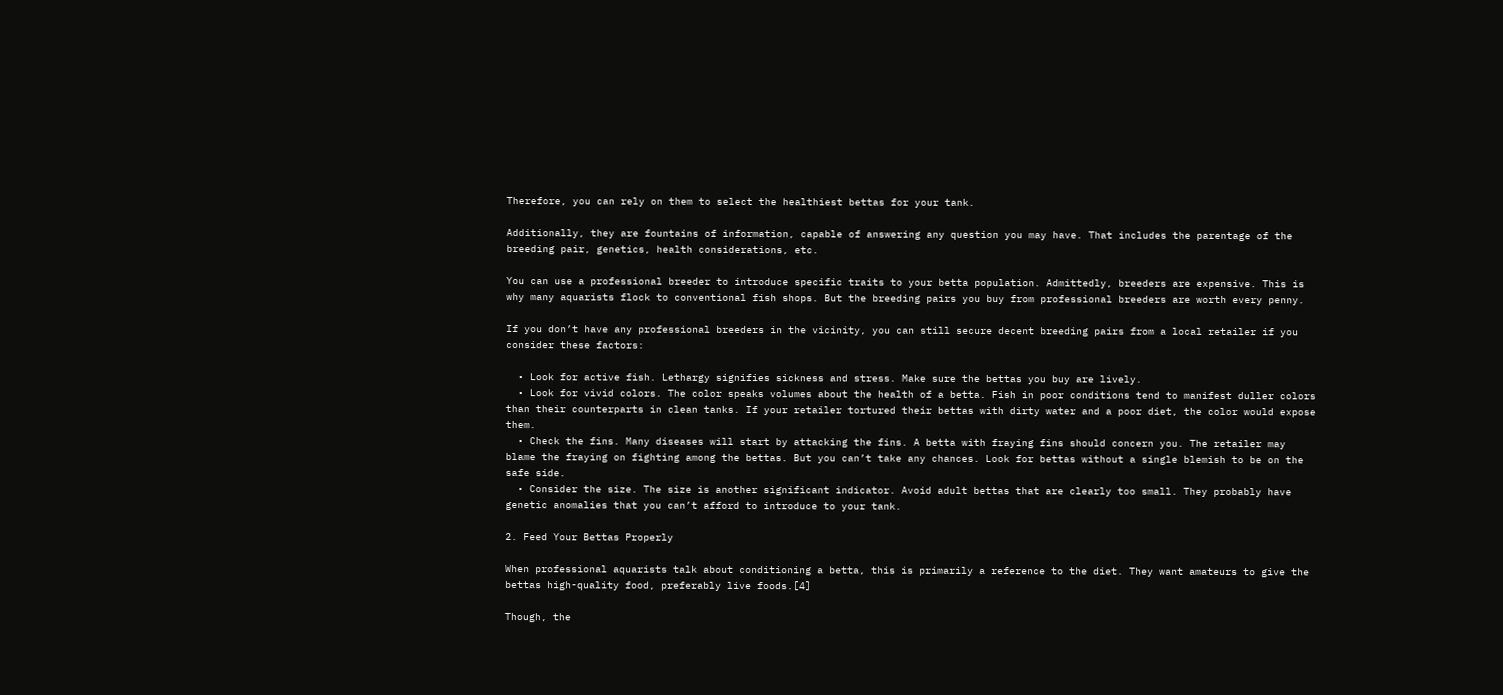Therefore, you can rely on them to select the healthiest bettas for your tank.

Additionally, they are fountains of information, capable of answering any question you may have. That includes the parentage of the breeding pair, genetics, health considerations, etc.

You can use a professional breeder to introduce specific traits to your betta population. Admittedly, breeders are expensive. This is why many aquarists flock to conventional fish shops. But the breeding pairs you buy from professional breeders are worth every penny.

If you don’t have any professional breeders in the vicinity, you can still secure decent breeding pairs from a local retailer if you consider these factors:

  • Look for active fish. Lethargy signifies sickness and stress. Make sure the bettas you buy are lively.
  • Look for vivid colors. The color speaks volumes about the health of a betta. Fish in poor conditions tend to manifest duller colors than their counterparts in clean tanks. If your retailer tortured their bettas with dirty water and a poor diet, the color would expose them.
  • Check the fins. Many diseases will start by attacking the fins. A betta with fraying fins should concern you. The retailer may blame the fraying on fighting among the bettas. But you can’t take any chances. Look for bettas without a single blemish to be on the safe side.
  • Consider the size. The size is another significant indicator. Avoid adult bettas that are clearly too small. They probably have genetic anomalies that you can’t afford to introduce to your tank.

2. Feed Your Bettas Properly

When professional aquarists talk about conditioning a betta, this is primarily a reference to the diet. They want amateurs to give the bettas high-quality food, preferably live foods.[4]

Though, the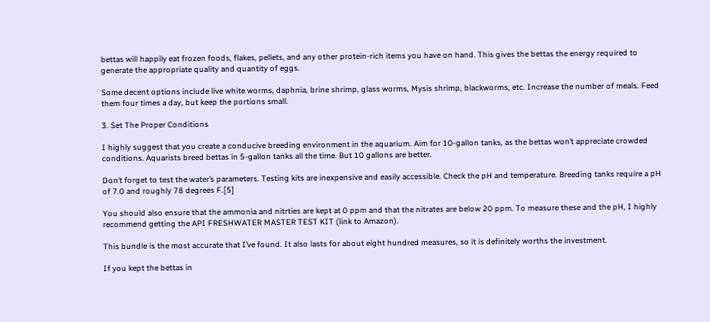bettas will happily eat frozen foods, flakes, pellets, and any other protein-rich items you have on hand. This gives the bettas the energy required to generate the appropriate quality and quantity of eggs.

Some decent options include live white worms, daphnia, brine shrimp, glass worms, Mysis shrimp, blackworms, etc. Increase the number of meals. Feed them four times a day, but keep the portions small.

3. Set The Proper Conditions

I highly suggest that you create a conducive breeding environment in the aquarium. Aim for 10-gallon tanks, as the bettas won’t appreciate crowded conditions. Aquarists breed bettas in 5-gallon tanks all the time. But 10 gallons are better.

Don’t forget to test the water’s parameters. Testing kits are inexpensive and easily accessible. Check the pH and temperature. Breeding tanks require a pH of 7.0 and roughly 78 degrees F.[5]

You should also ensure that the ammonia and nitrties are kept at 0 ppm and that the nitrates are below 20 ppm. To measure these and the pH, I highly recommend getting the API FRESHWATER MASTER TEST KIT (link to Amazon).

This bundle is the most accurate that I’ve found. It also lasts for about eight hundred measures, so it is definitely worths the investment.

If you kept the bettas in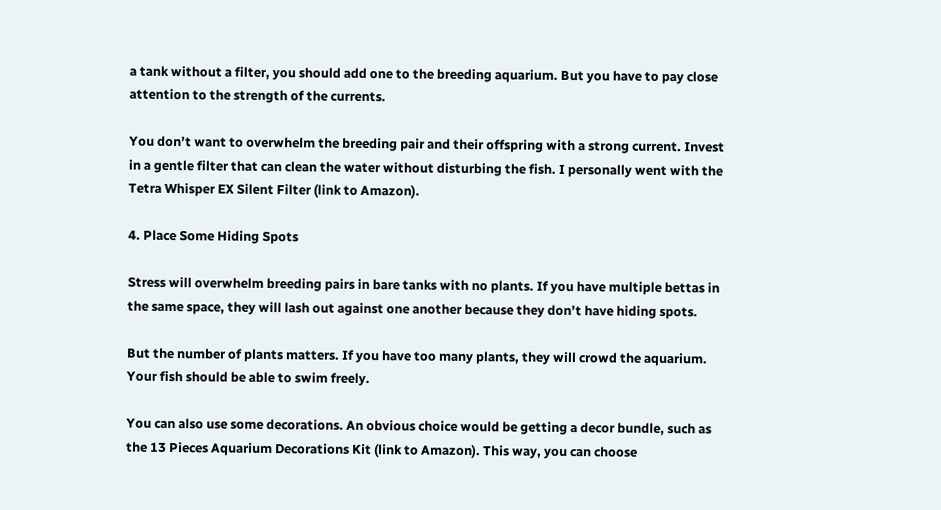a tank without a filter, you should add one to the breeding aquarium. But you have to pay close attention to the strength of the currents.

You don’t want to overwhelm the breeding pair and their offspring with a strong current. Invest in a gentle filter that can clean the water without disturbing the fish. I personally went with the Tetra Whisper EX Silent Filter (link to Amazon).

4. Place Some Hiding Spots

Stress will overwhelm breeding pairs in bare tanks with no plants. If you have multiple bettas in the same space, they will lash out against one another because they don’t have hiding spots.

But the number of plants matters. If you have too many plants, they will crowd the aquarium. Your fish should be able to swim freely.

You can also use some decorations. An obvious choice would be getting a decor bundle, such as the 13 Pieces Aquarium Decorations Kit (link to Amazon). This way, you can choose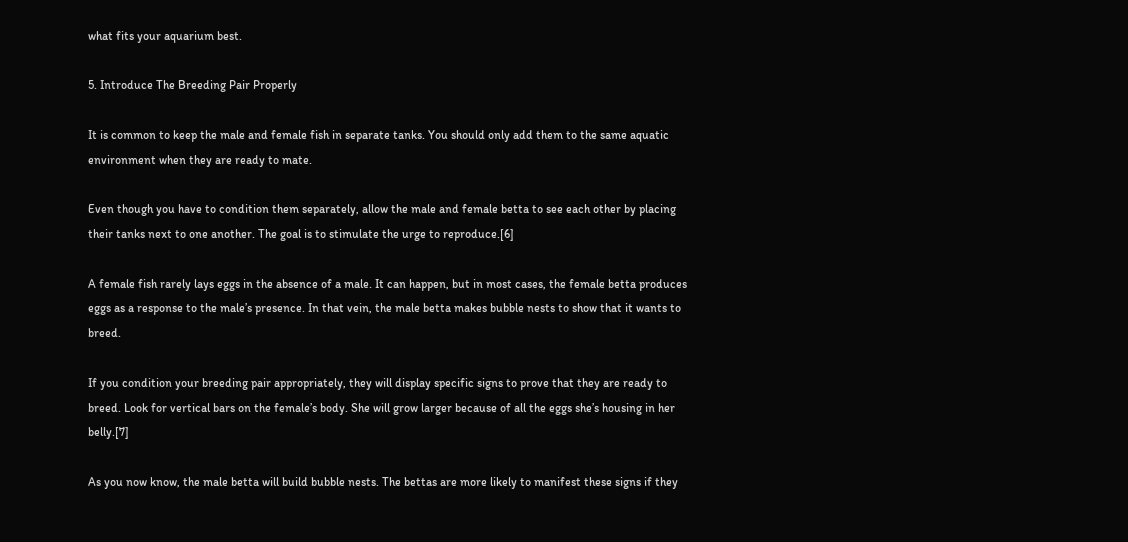what fits your aquarium best.

5. Introduce The Breeding Pair Properly

It is common to keep the male and female fish in separate tanks. You should only add them to the same aquatic environment when they are ready to mate.

Even though you have to condition them separately, allow the male and female betta to see each other by placing their tanks next to one another. The goal is to stimulate the urge to reproduce.[6]

A female fish rarely lays eggs in the absence of a male. It can happen, but in most cases, the female betta produces eggs as a response to the male’s presence. In that vein, the male betta makes bubble nests to show that it wants to breed.

If you condition your breeding pair appropriately, they will display specific signs to prove that they are ready to breed. Look for vertical bars on the female’s body. She will grow larger because of all the eggs she’s housing in her belly.[7]

As you now know, the male betta will build bubble nests. The bettas are more likely to manifest these signs if they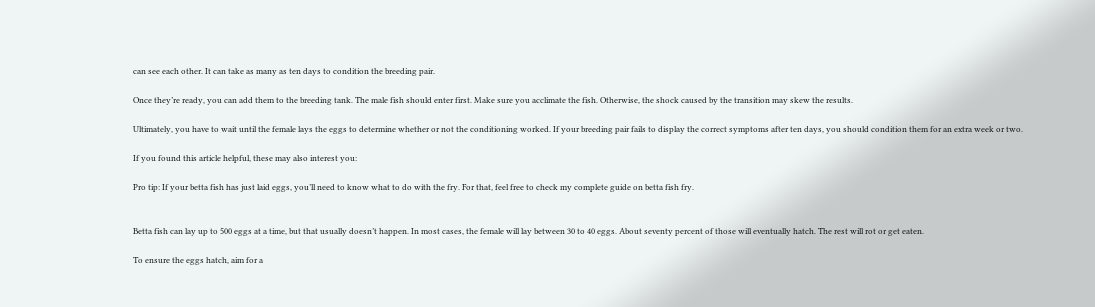can see each other. It can take as many as ten days to condition the breeding pair.

Once they’re ready, you can add them to the breeding tank. The male fish should enter first. Make sure you acclimate the fish. Otherwise, the shock caused by the transition may skew the results.

Ultimately, you have to wait until the female lays the eggs to determine whether or not the conditioning worked. If your breeding pair fails to display the correct symptoms after ten days, you should condition them for an extra week or two.

If you found this article helpful, these may also interest you:

Pro tip: If your betta fish has just laid eggs, you’ll need to know what to do with the fry. For that, feel free to check my complete guide on betta fish fry.


Betta fish can lay up to 500 eggs at a time, but that usually doesn’t happen. In most cases, the female will lay between 30 to 40 eggs. About seventy percent of those will eventually hatch. The rest will rot or get eaten.

To ensure the eggs hatch, aim for a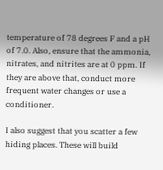temperature of 78 degrees F and a pH of 7.0. Also, ensure that the ammonia, nitrates, and nitrites are at 0 ppm. If they are above that, conduct more frequent water changes or use a conditioner.

I also suggest that you scatter a few hiding places. These will build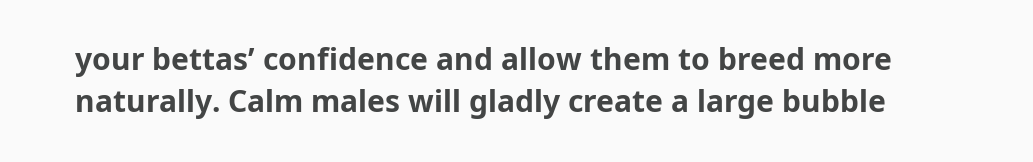your bettas’ confidence and allow them to breed more naturally. Calm males will gladly create a large bubble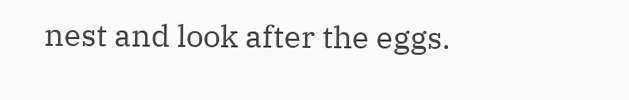nest and look after the eggs.